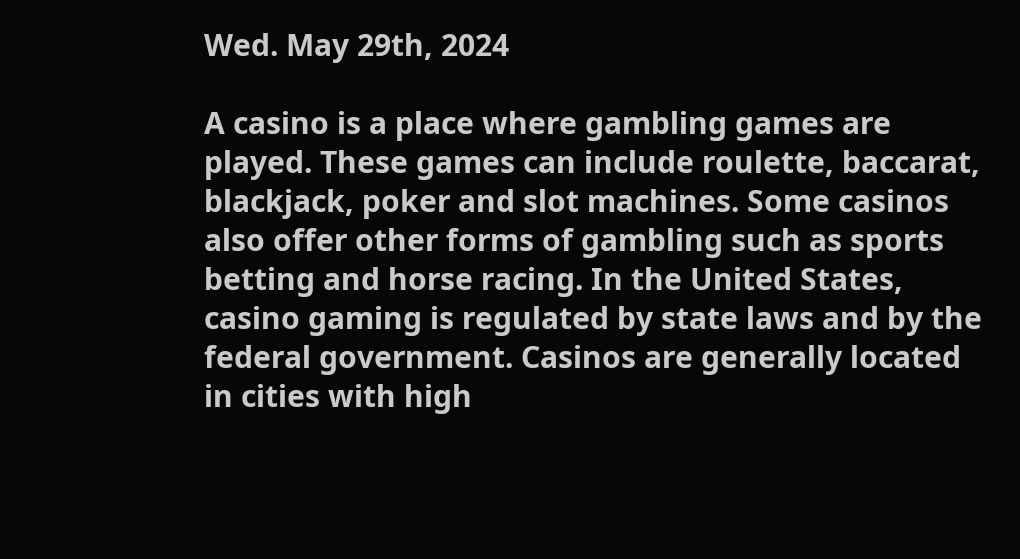Wed. May 29th, 2024

A casino is a place where gambling games are played. These games can include roulette, baccarat, blackjack, poker and slot machines. Some casinos also offer other forms of gambling such as sports betting and horse racing. In the United States, casino gaming is regulated by state laws and by the federal government. Casinos are generally located in cities with high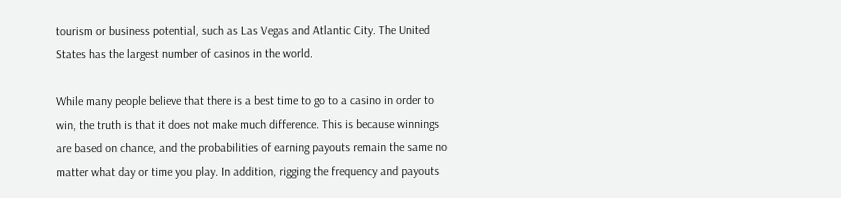tourism or business potential, such as Las Vegas and Atlantic City. The United States has the largest number of casinos in the world.

While many people believe that there is a best time to go to a casino in order to win, the truth is that it does not make much difference. This is because winnings are based on chance, and the probabilities of earning payouts remain the same no matter what day or time you play. In addition, rigging the frequency and payouts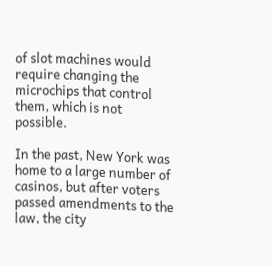of slot machines would require changing the microchips that control them, which is not possible.

In the past, New York was home to a large number of casinos, but after voters passed amendments to the law, the city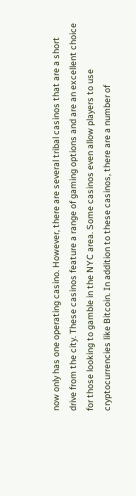now only has one operating casino. However, there are several tribal casinos that are a short drive from the city. These casinos feature a range of gaming options and are an excellent choice for those looking to gamble in the NYC area. Some casinos even allow players to use cryptocurrencies like Bitcoin. In addition to these casinos, there are a number of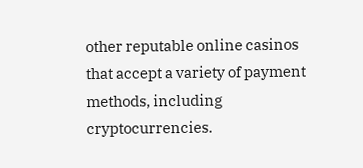other reputable online casinos that accept a variety of payment methods, including cryptocurrencies.